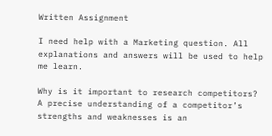Written Assignment

I need help with a Marketing question. All explanations and answers will be used to help me learn.

Why is it important to research competitors? A precise understanding of a competitor’s strengths and weaknesses is an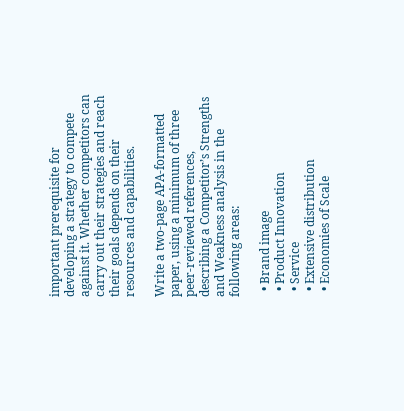important prerequisite for developing a strategy to compete against it. Whether competitors can carry out their strategies and reach their goals depends on their resources and capabilities.

Write a two-page APA-formatted paper, using a minimum of three peer-reviewed references, describing a Competitor’s Strengths and Weakness analysis in the following areas:

  • Brand image
  • Product Innovation
  • Service
  • Extensive distribution
  • Economies of Scale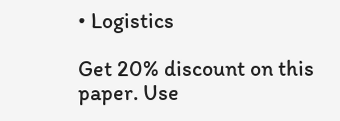• Logistics

Get 20% discount on this paper. Use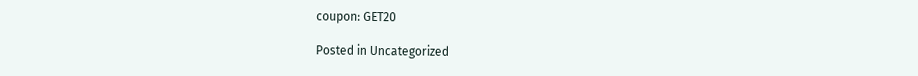coupon: GET20

Posted in Uncategorized